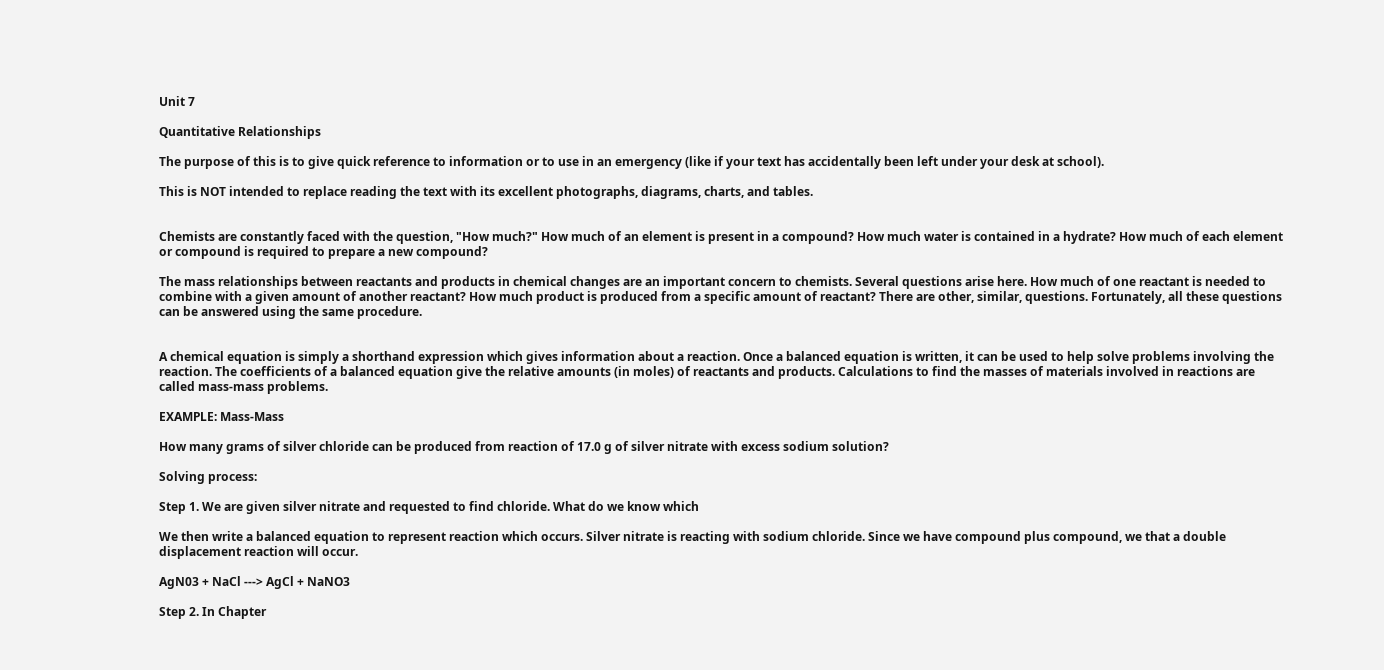Unit 7

Quantitative Relationships

The purpose of this is to give quick reference to information or to use in an emergency (like if your text has accidentally been left under your desk at school).

This is NOT intended to replace reading the text with its excellent photographs, diagrams, charts, and tables.


Chemists are constantly faced with the question, "How much?" How much of an element is present in a compound? How much water is contained in a hydrate? How much of each element or compound is required to prepare a new compound?

The mass relationships between reactants and products in chemical changes are an important concern to chemists. Several questions arise here. How much of one reactant is needed to combine with a given amount of another reactant? How much product is produced from a specific amount of reactant? There are other, similar, questions. Fortunately, all these questions can be answered using the same procedure.


A chemical equation is simply a shorthand expression which gives information about a reaction. Once a balanced equation is written, it can be used to help solve problems involving the reaction. The coefficients of a balanced equation give the relative amounts (in moles) of reactants and products. Calculations to find the masses of materials involved in reactions are called mass-mass problems.

EXAMPLE: Mass-Mass

How many grams of silver chloride can be produced from reaction of 17.0 g of silver nitrate with excess sodium solution?

Solving process:

Step 1. We are given silver nitrate and requested to find chloride. What do we know which

We then write a balanced equation to represent reaction which occurs. Silver nitrate is reacting with sodium chloride. Since we have compound plus compound, we that a double displacement reaction will occur.

AgN03 + NaCl ---> AgCl + NaNO3

Step 2. In Chapter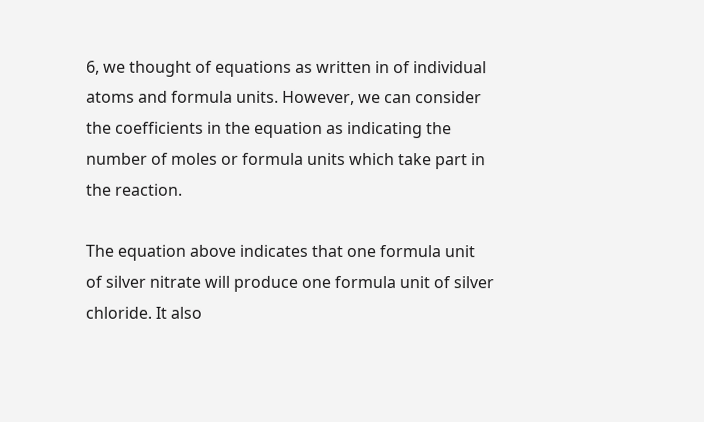6, we thought of equations as written in of individual atoms and formula units. However, we can consider the coefficients in the equation as indicating the number of moles or formula units which take part in the reaction.

The equation above indicates that one formula unit of silver nitrate will produce one formula unit of silver chloride. It also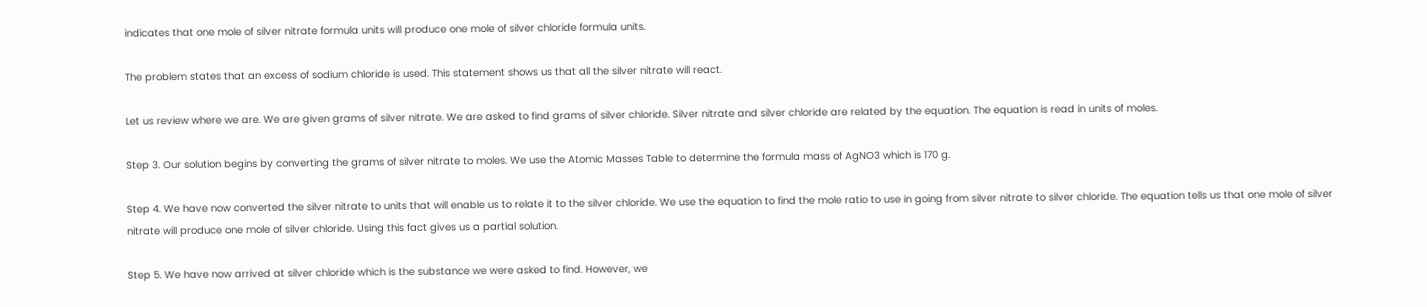indicates that one mole of silver nitrate formula units will produce one mole of silver chloride formula units.

The problem states that an excess of sodium chloride is used. This statement shows us that all the silver nitrate will react.

Let us review where we are. We are given grams of silver nitrate. We are asked to find grams of silver chloride. Silver nitrate and silver chloride are related by the equation. The equation is read in units of moles.

Step 3. Our solution begins by converting the grams of silver nitrate to moles. We use the Atomic Masses Table to determine the formula mass of AgNO3 which is 170 g.

Step 4. We have now converted the silver nitrate to units that will enable us to relate it to the silver chloride. We use the equation to find the mole ratio to use in going from silver nitrate to silver chloride. The equation tells us that one mole of silver nitrate will produce one mole of silver chloride. Using this fact gives us a partial solution.

Step 5. We have now arrived at silver chloride which is the substance we were asked to find. However, we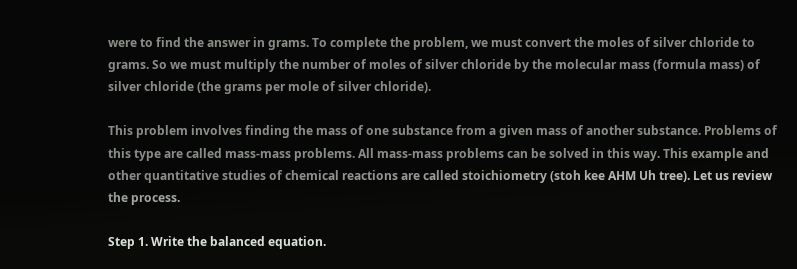were to find the answer in grams. To complete the problem, we must convert the moles of silver chloride to grams. So we must multiply the number of moles of silver chloride by the molecular mass (formula mass) of silver chloride (the grams per mole of silver chloride).

This problem involves finding the mass of one substance from a given mass of another substance. Problems of this type are called mass-mass problems. All mass-mass problems can be solved in this way. This example and other quantitative studies of chemical reactions are called stoichiometry (stoh kee AHM Uh tree). Let us review the process.

Step 1. Write the balanced equation.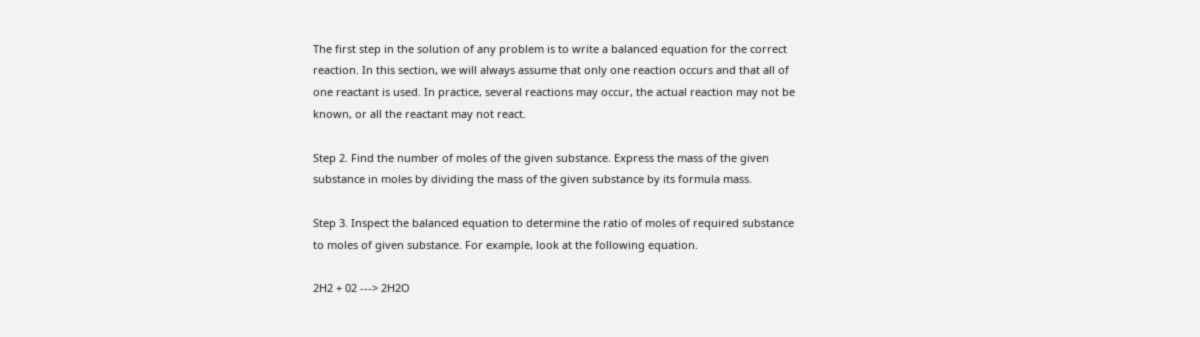The first step in the solution of any problem is to write a balanced equation for the correct reaction. In this section, we will always assume that only one reaction occurs and that all of one reactant is used. In practice, several reactions may occur, the actual reaction may not be known, or all the reactant may not react.

Step 2. Find the number of moles of the given substance. Express the mass of the given substance in moles by dividing the mass of the given substance by its formula mass.

Step 3. Inspect the balanced equation to determine the ratio of moles of required substance to moles of given substance. For example, look at the following equation.

2H2 + 02 ---> 2H2O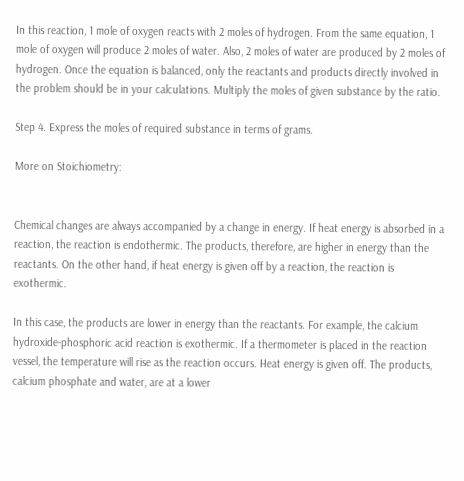In this reaction, 1 mole of oxygen reacts with 2 moles of hydrogen. From the same equation, 1 mole of oxygen will produce 2 moles of water. Also, 2 moles of water are produced by 2 moles of hydrogen. Once the equation is balanced, only the reactants and products directly involved in the problem should be in your calculations. Multiply the moles of given substance by the ratio.

Step 4. Express the moles of required substance in terms of grams.

More on Stoichiometry:


Chemical changes are always accompanied by a change in energy. If heat energy is absorbed in a reaction, the reaction is endothermic. The products, therefore, are higher in energy than the reactants. On the other hand, if heat energy is given off by a reaction, the reaction is exothermic.

In this case, the products are lower in energy than the reactants. For example, the calcium hydroxide-phosphoric acid reaction is exothermic. If a thermometer is placed in the reaction vessel, the temperature will rise as the reaction occurs. Heat energy is given off. The products, calcium phosphate and water, are at a lower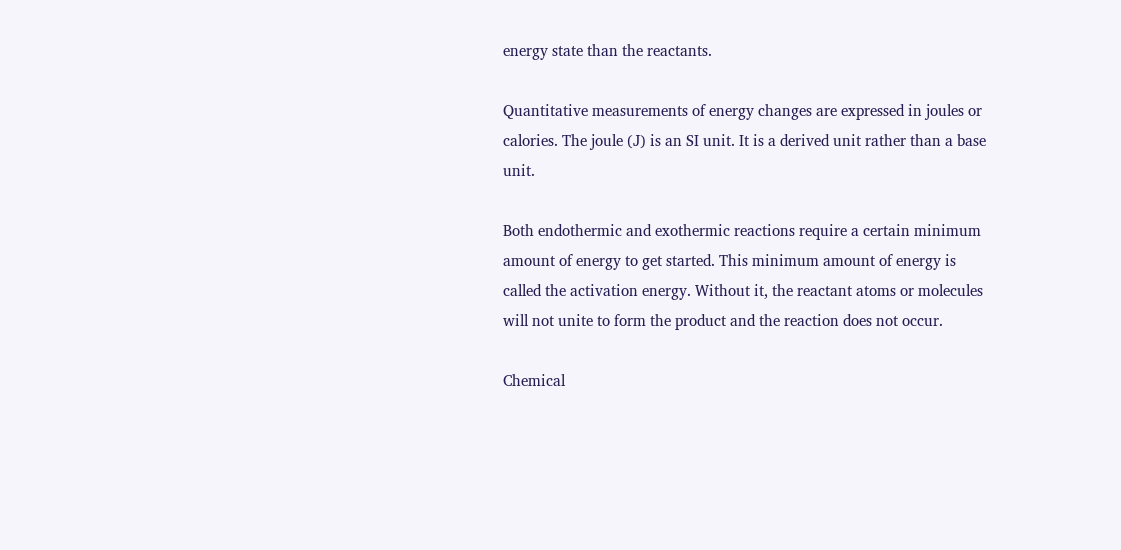energy state than the reactants.

Quantitative measurements of energy changes are expressed in joules or calories. The joule (J) is an SI unit. It is a derived unit rather than a base unit.

Both endothermic and exothermic reactions require a certain minimum amount of energy to get started. This minimum amount of energy is called the activation energy. Without it, the reactant atoms or molecules will not unite to form the product and the reaction does not occur.

Chemical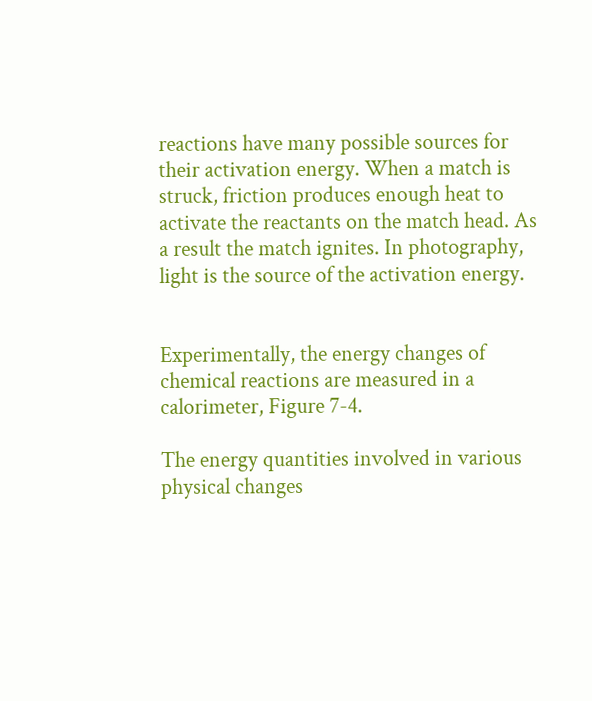reactions have many possible sources for their activation energy. When a match is struck, friction produces enough heat to activate the reactants on the match head. As a result the match ignites. In photography, light is the source of the activation energy.


Experimentally, the energy changes of chemical reactions are measured in a calorimeter, Figure 7-4.

The energy quantities involved in various physical changes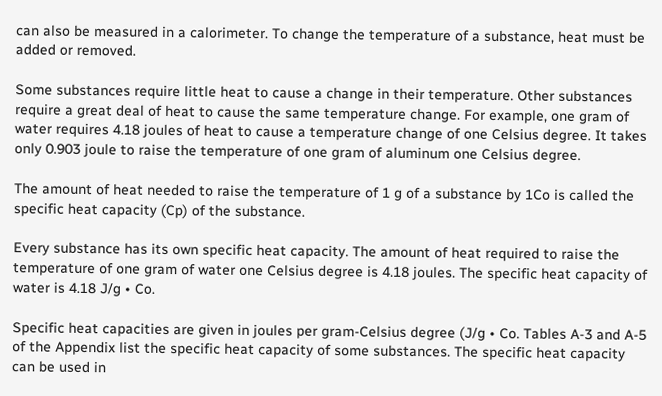can also be measured in a calorimeter. To change the temperature of a substance, heat must be added or removed.

Some substances require little heat to cause a change in their temperature. Other substances require a great deal of heat to cause the same temperature change. For example, one gram of water requires 4.18 joules of heat to cause a temperature change of one Celsius degree. It takes only 0.903 joule to raise the temperature of one gram of aluminum one Celsius degree.

The amount of heat needed to raise the temperature of 1 g of a substance by 1Co is called the specific heat capacity (Cp) of the substance.

Every substance has its own specific heat capacity. The amount of heat required to raise the temperature of one gram of water one Celsius degree is 4.18 joules. The specific heat capacity of water is 4.18 J/g • Co.

Specific heat capacities are given in joules per gram-Celsius degree (J/g • Co. Tables A-3 and A-5 of the Appendix list the specific heat capacity of some substances. The specific heat capacity can be used in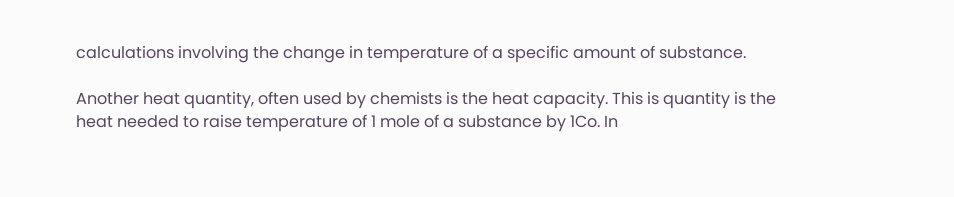calculations involving the change in temperature of a specific amount of substance.

Another heat quantity, often used by chemists is the heat capacity. This is quantity is the heat needed to raise temperature of 1 mole of a substance by 1Co. In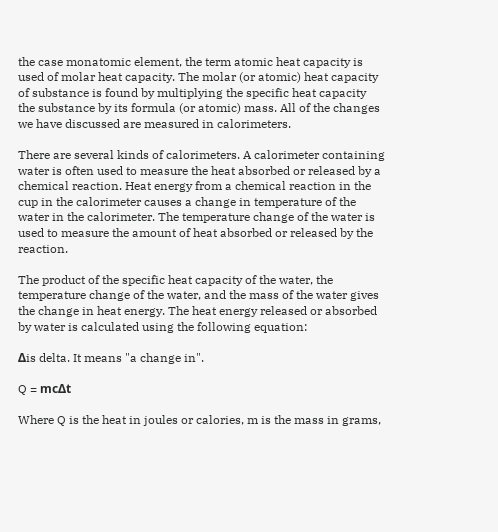the case monatomic element, the term atomic heat capacity is used of molar heat capacity. The molar (or atomic) heat capacity of substance is found by multiplying the specific heat capacity the substance by its formula (or atomic) mass. All of the changes we have discussed are measured in calorimeters.

There are several kinds of calorimeters. A calorimeter containing water is often used to measure the heat absorbed or released by a chemical reaction. Heat energy from a chemical reaction in the cup in the calorimeter causes a change in temperature of the water in the calorimeter. The temperature change of the water is used to measure the amount of heat absorbed or released by the reaction.

The product of the specific heat capacity of the water, the temperature change of the water, and the mass of the water gives the change in heat energy. The heat energy released or absorbed by water is calculated using the following equation:

Δis delta. It means "a change in".

Q = mcΔt

Where Q is the heat in joules or calories, m is the mass in grams,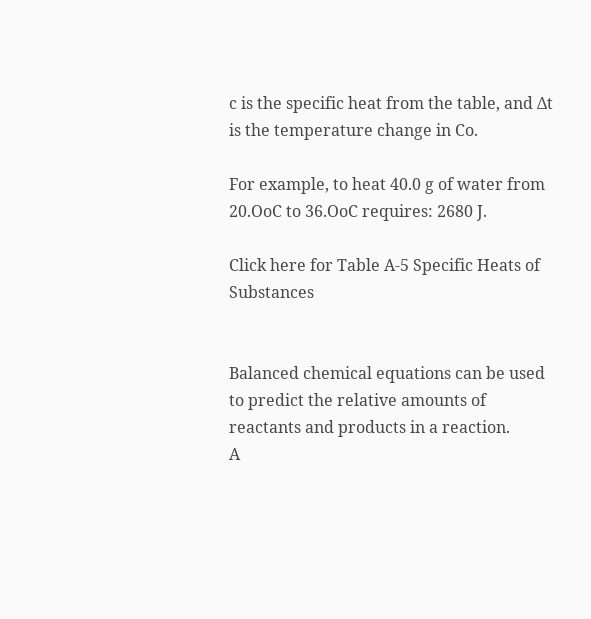c is the specific heat from the table, and Δt is the temperature change in Co.

For example, to heat 40.0 g of water from 20.OoC to 36.OoC requires: 2680 J.

Click here for Table A-5 Specific Heats of Substances


Balanced chemical equations can be used to predict the relative amounts of reactants and products in a reaction.
A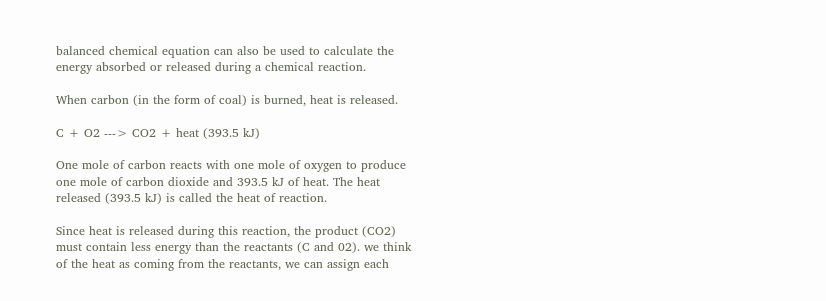balanced chemical equation can also be used to calculate the energy absorbed or released during a chemical reaction.

When carbon (in the form of coal) is burned, heat is released.

C + O2 ---> CO2 + heat (393.5 kJ)

One mole of carbon reacts with one mole of oxygen to produce one mole of carbon dioxide and 393.5 kJ of heat. The heat released (393.5 kJ) is called the heat of reaction.

Since heat is released during this reaction, the product (CO2) must contain less energy than the reactants (C and 02). we think of the heat as coming from the reactants, we can assign each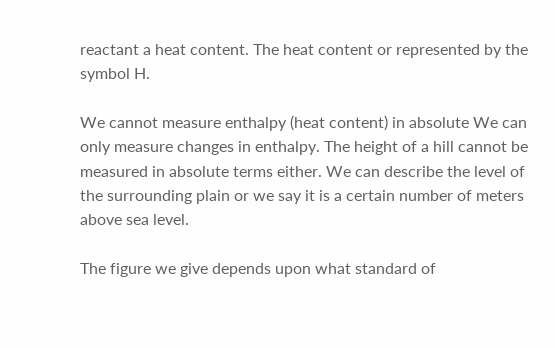reactant a heat content. The heat content or represented by the symbol H.

We cannot measure enthalpy (heat content) in absolute We can only measure changes in enthalpy. The height of a hill cannot be measured in absolute terms either. We can describe the level of the surrounding plain or we say it is a certain number of meters above sea level.

The figure we give depends upon what standard of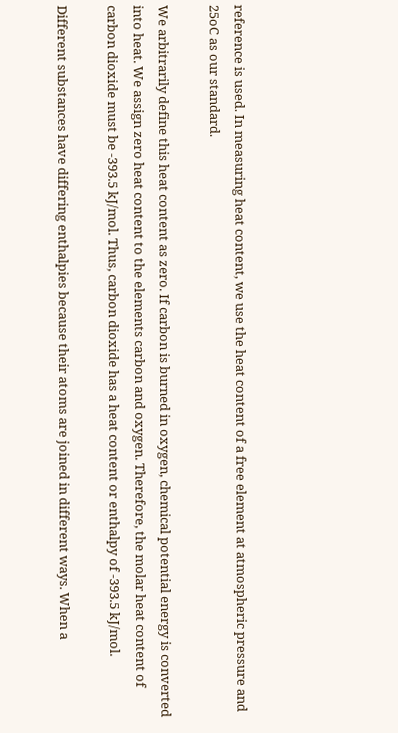reference is used. In measuring heat content, we use the heat content of a free element at atmospheric pressure and 25oC as our standard.

We arbitrarily define this heat content as zero. If carbon is burned in oxygen, chemical potential energy is converted into heat. We assign zero heat content to the elements carbon and oxygen. Therefore, the molar heat content of carbon dioxide must be -393.5 kJ/mol. Thus, carbon dioxide has a heat content or enthalpy of -393.5 kJ/mol.

Different substances have differing enthalpies because their atoms are joined in different ways. When a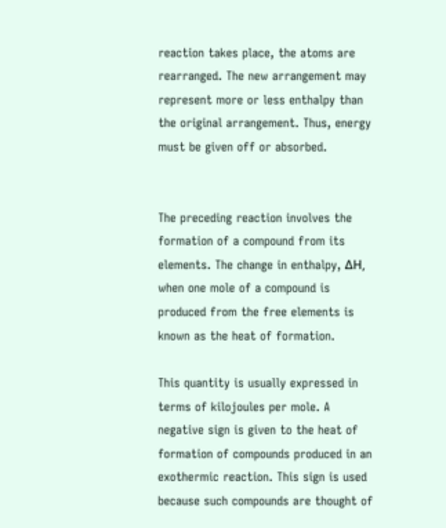reaction takes place, the atoms are rearranged. The new arrangement may represent more or less enthalpy than the original arrangement. Thus, energy must be given off or absorbed.


The preceding reaction involves the formation of a compound from its elements. The change in enthalpy, ΔH, when one mole of a compound is produced from the free elements is known as the heat of formation.

This quantity is usually expressed in terms of kilojoules per mole. A negative sign is given to the heat of formation of compounds produced in an exothermic reaction. This sign is used because such compounds are thought of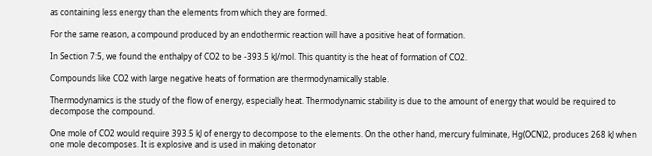as containing less energy than the elements from which they are formed.

For the same reason, a compound produced by an endothermic reaction will have a positive heat of formation.

In Section 7:5, we found the enthalpy of CO2 to be -393.5 kJ/mol. This quantity is the heat of formation of CO2.

Compounds like CO2 with large negative heats of formation are thermodynamically stable.

Thermodynamics is the study of the flow of energy, especially heat. Thermodynamic stability is due to the amount of energy that would be required to decompose the compound.

One mole of CO2 would require 393.5 kJ of energy to decompose to the elements. On the other hand, mercury fulminate, Hg(OCN)2, produces 268 kJ when one mole decomposes. It is explosive and is used in making detonator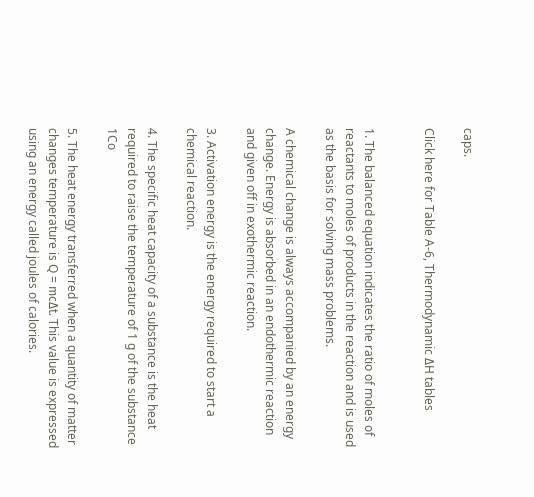caps.

Click here for Table A-6, Thermodynamic ΔH tables


1. The balanced equation indicates the ratio of moles of reactants to moles of products in the reaction and is used as the basis for solving mass problems.

A chemical change is always accompanied by an energy change. Energy is absorbed in an endothermic reaction and given off in exothermic reaction.

3. Activation energy is the energy required to start a chemical reaction.

4. The specific heat capacity of a substance is the heat required to raise the temperature of 1 g of the substance 1Co

5. The heat energy transferred when a quantity of matter changes temperature is Q = mcΔt. This value is expressed using an energy called joules of calories.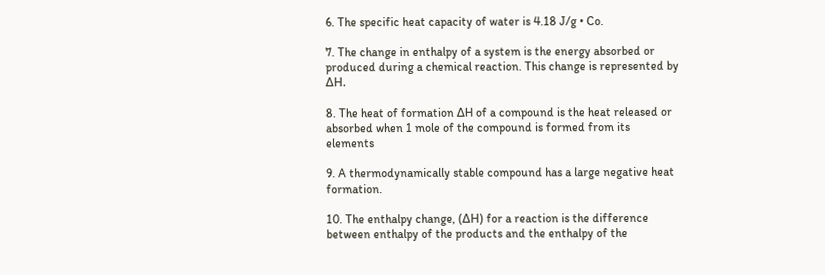6. The specific heat capacity of water is 4.18 J/g • Co.

7. The change in enthalpy of a system is the energy absorbed or produced during a chemical reaction. This change is represented by ΔH.

8. The heat of formation ΔH of a compound is the heat released or absorbed when 1 mole of the compound is formed from its elements

9. A thermodynamically stable compound has a large negative heat formation.

10. The enthalpy change, (ΔH) for a reaction is the difference between enthalpy of the products and the enthalpy of the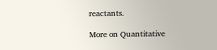reactants.

More on Quantitative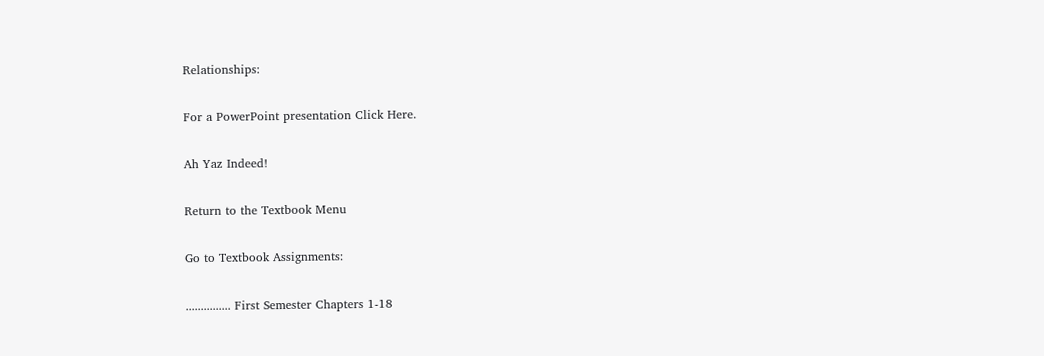Relationships:

For a PowerPoint presentation Click Here.

Ah Yaz Indeed!

Return to the Textbook Menu

Go to Textbook Assignments:

............... First Semester Chapters 1-18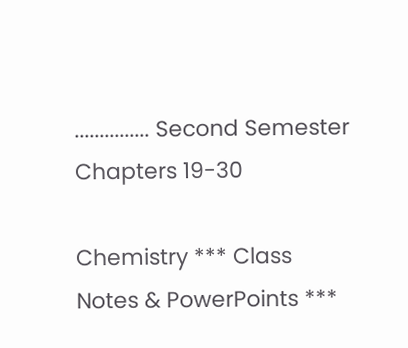............... Second Semester Chapters 19-30

Chemistry *** Class Notes & PowerPoints ***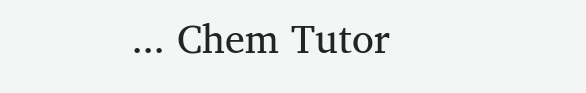... Chem Tutor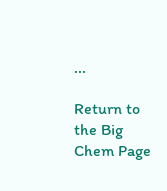...

Return to the Big Chem Page